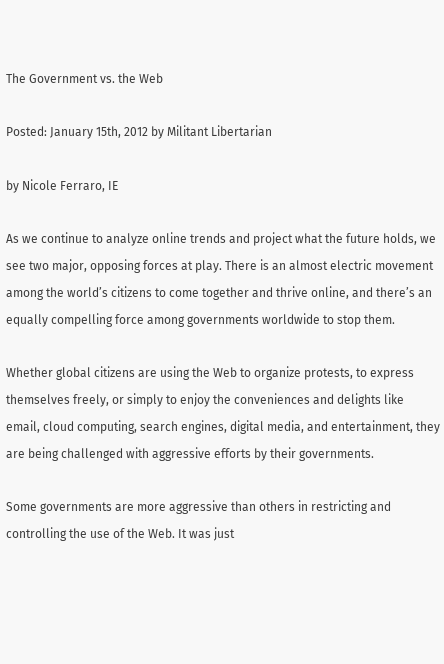The Government vs. the Web

Posted: January 15th, 2012 by Militant Libertarian

by Nicole Ferraro, IE

As we continue to analyze online trends and project what the future holds, we see two major, opposing forces at play. There is an almost electric movement among the world’s citizens to come together and thrive online, and there’s an equally compelling force among governments worldwide to stop them.

Whether global citizens are using the Web to organize protests, to express themselves freely, or simply to enjoy the conveniences and delights like email, cloud computing, search engines, digital media, and entertainment, they are being challenged with aggressive efforts by their governments.

Some governments are more aggressive than others in restricting and controlling the use of the Web. It was just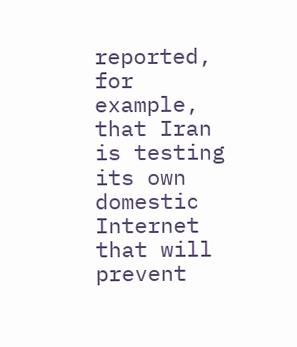reported, for example, that Iran is testing its own domestic Internet that will prevent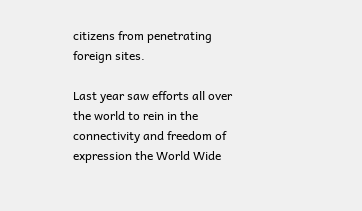citizens from penetrating foreign sites.

Last year saw efforts all over the world to rein in the connectivity and freedom of expression the World Wide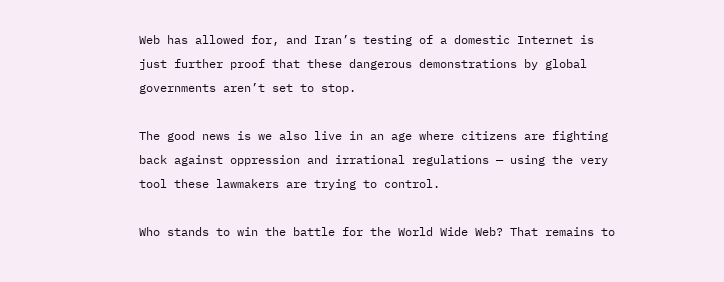Web has allowed for, and Iran’s testing of a domestic Internet is just further proof that these dangerous demonstrations by global governments aren’t set to stop.

The good news is we also live in an age where citizens are fighting back against oppression and irrational regulations — using the very tool these lawmakers are trying to control.

Who stands to win the battle for the World Wide Web? That remains to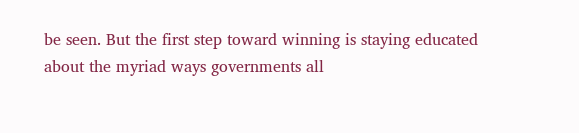be seen. But the first step toward winning is staying educated about the myriad ways governments all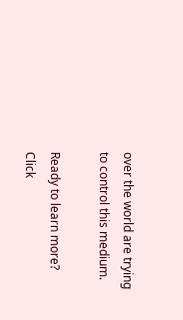over the world are trying to control this medium.

Ready to learn more? Click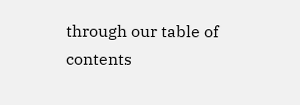through our table of contents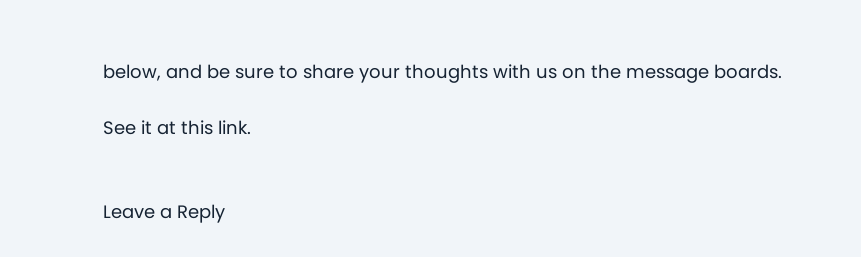below, and be sure to share your thoughts with us on the message boards.

See it at this link.


Leave a Reply